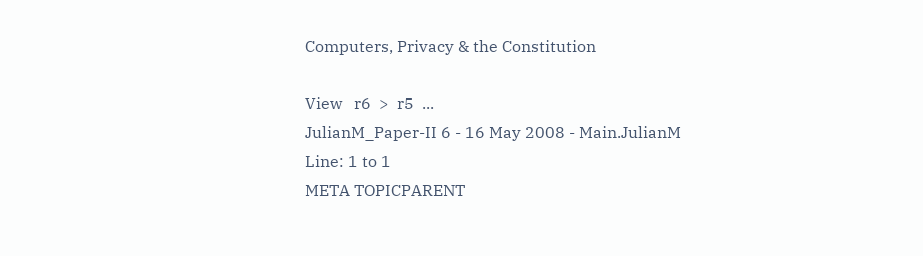Computers, Privacy & the Constitution

View   r6  >  r5  ...
JulianM_Paper-II 6 - 16 May 2008 - Main.JulianM
Line: 1 to 1
META TOPICPARENT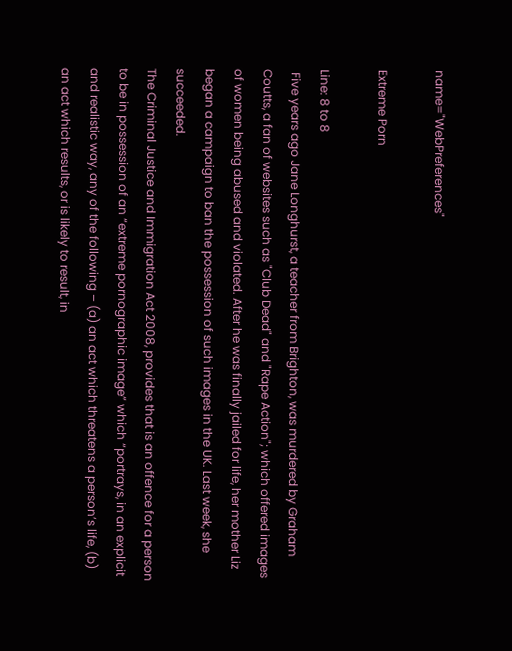name="WebPreferences"

Extreme Porn

Line: 8 to 8
 Five years ago Jane Longhurst, a teacher from Brighton, was murdered by Graham Coutts, a fan of websites such as "Club Dead" and "Rape Action"; which offered images of women being abused and violated. After he was finally jailed for life, her mother Liz began a campaign to ban the possession of such images in the UK. Last week, she succeeded.
The Criminal Justice and Immigration Act 2008, provides that is an offence for a person to be in possession of an “extreme pornographic image” which “portrays, in an explicit and realistic way, any of the following – (a) an act which threatens a person’s life, (b) an act which results, or is likely to result, in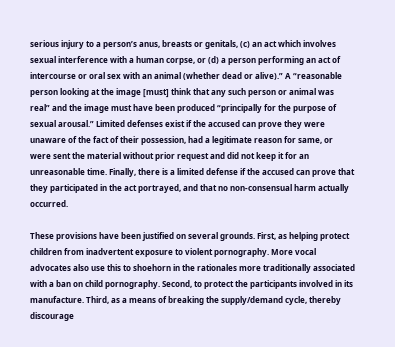serious injury to a person’s anus, breasts or genitals, (c) an act which involves sexual interference with a human corpse, or (d) a person performing an act of intercourse or oral sex with an animal (whether dead or alive).” A “reasonable person looking at the image [must] think that any such person or animal was real” and the image must have been produced “principally for the purpose of sexual arousal.” Limited defenses exist if the accused can prove they were unaware of the fact of their possession, had a legitimate reason for same, or were sent the material without prior request and did not keep it for an unreasonable time. Finally, there is a limited defense if the accused can prove that they participated in the act portrayed, and that no non-consensual harm actually occurred.

These provisions have been justified on several grounds. First, as helping protect children from inadvertent exposure to violent pornography. More vocal advocates also use this to shoehorn in the rationales more traditionally associated with a ban on child pornography. Second, to protect the participants involved in its manufacture. Third, as a means of breaking the supply/demand cycle, thereby discourage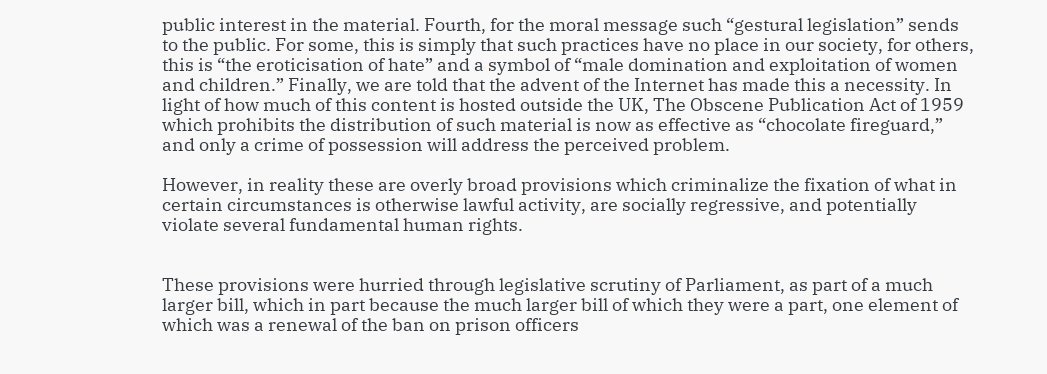public interest in the material. Fourth, for the moral message such “gestural legislation” sends to the public. For some, this is simply that such practices have no place in our society, for others, this is “the eroticisation of hate” and a symbol of “male domination and exploitation of women and children.” Finally, we are told that the advent of the Internet has made this a necessity. In light of how much of this content is hosted outside the UK, The Obscene Publication Act of 1959 which prohibits the distribution of such material is now as effective as “chocolate fireguard,” and only a crime of possession will address the perceived problem.

However, in reality these are overly broad provisions which criminalize the fixation of what in certain circumstances is otherwise lawful activity, are socially regressive, and potentially violate several fundamental human rights.


These provisions were hurried through legislative scrutiny of Parliament, as part of a much larger bill, which in part because the much larger bill of which they were a part, one element of which was a renewal of the ban on prison officers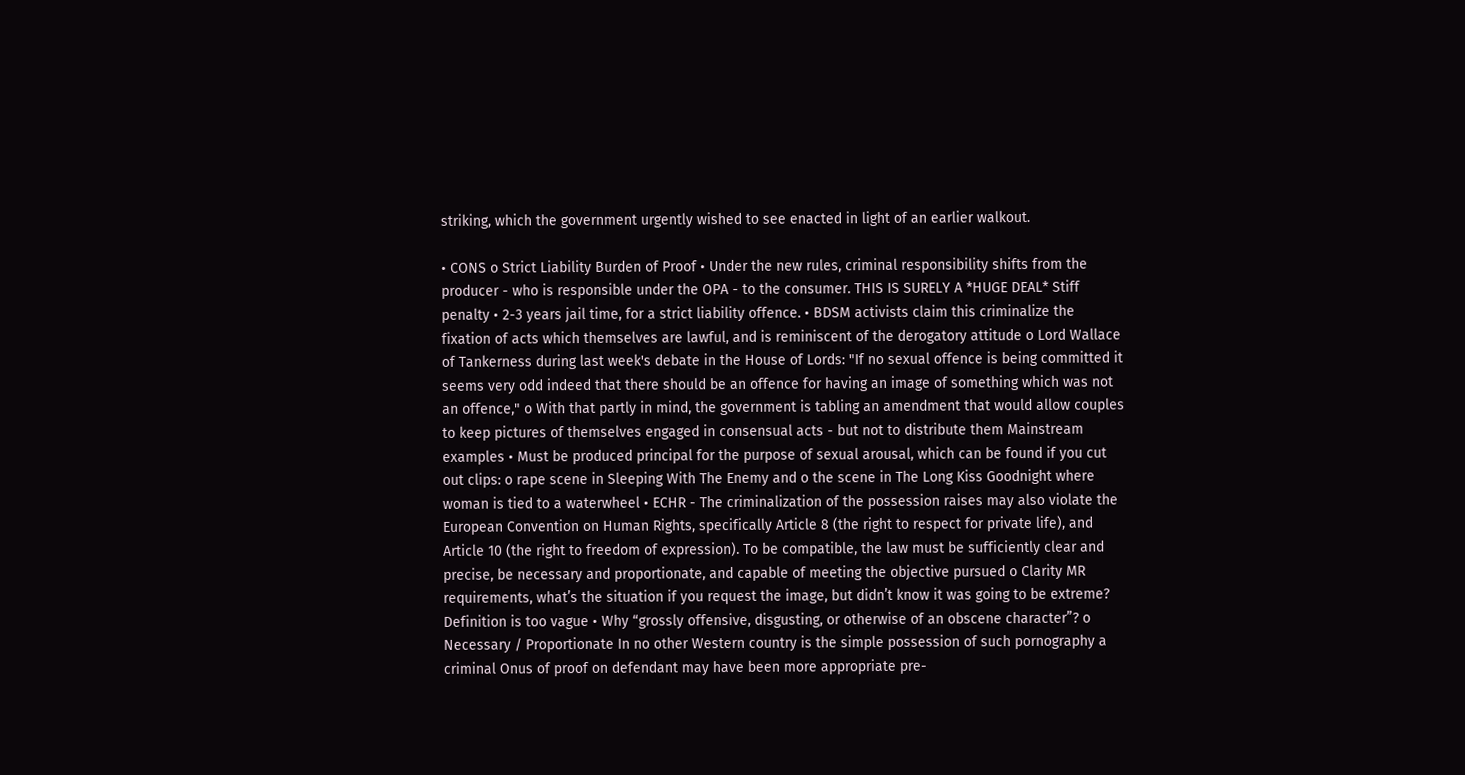striking, which the government urgently wished to see enacted in light of an earlier walkout.

• CONS o Strict Liability Burden of Proof • Under the new rules, criminal responsibility shifts from the producer - who is responsible under the OPA - to the consumer. THIS IS SURELY A *HUGE DEAL* Stiff penalty • 2-3 years jail time, for a strict liability offence. • BDSM activists claim this criminalize the fixation of acts which themselves are lawful, and is reminiscent of the derogatory attitude o Lord Wallace of Tankerness during last week's debate in the House of Lords: "If no sexual offence is being committed it seems very odd indeed that there should be an offence for having an image of something which was not an offence," o With that partly in mind, the government is tabling an amendment that would allow couples to keep pictures of themselves engaged in consensual acts - but not to distribute them Mainstream examples • Must be produced principal for the purpose of sexual arousal, which can be found if you cut out clips: o rape scene in Sleeping With The Enemy and o the scene in The Long Kiss Goodnight where woman is tied to a waterwheel • ECHR - The criminalization of the possession raises may also violate the European Convention on Human Rights, specifically Article 8 (the right to respect for private life), and Article 10 (the right to freedom of expression). To be compatible, the law must be sufficiently clear and precise, be necessary and proportionate, and capable of meeting the objective pursued o Clarity MR requirements, what’s the situation if you request the image, but didn’t know it was going to be extreme? Definition is too vague • Why “grossly offensive, disgusting, or otherwise of an obscene character”? o Necessary / Proportionate In no other Western country is the simple possession of such pornography a criminal Onus of proof on defendant may have been more appropriate pre-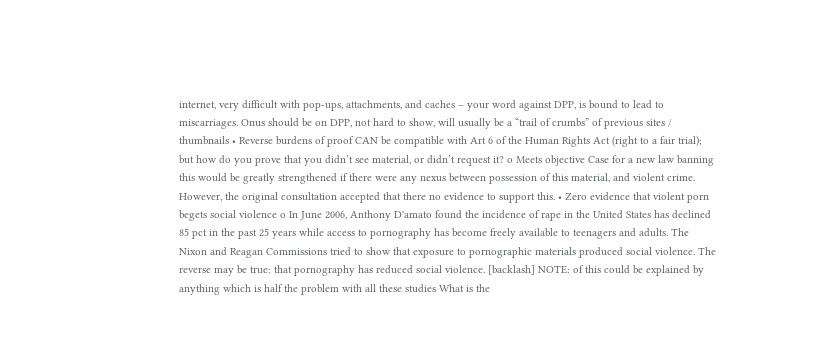internet, very difficult with pop-ups, attachments, and caches – your word against DPP, is bound to lead to miscarriages. Onus should be on DPP, not hard to show, will usually be a “trail of crumbs” of previous sites / thumbnails • Reverse burdens of proof CAN be compatible with Art 6 of the Human Rights Act (right to a fair trial); but how do you prove that you didn’t see material, or didn’t request it? o Meets objective Case for a new law banning this would be greatly strengthened if there were any nexus between possession of this material, and violent crime. However, the original consultation accepted that there no evidence to support this. • Zero evidence that violent porn begets social violence o In June 2006, Anthony D'amato found the incidence of rape in the United States has declined 85 pct in the past 25 years while access to pornography has become freely available to teenagers and adults. The Nixon and Reagan Commissions tried to show that exposure to pornographic materials produced social violence. The reverse may be true: that pornography has reduced social violence. [backlash] NOTE: of this could be explained by anything which is half the problem with all these studies What is the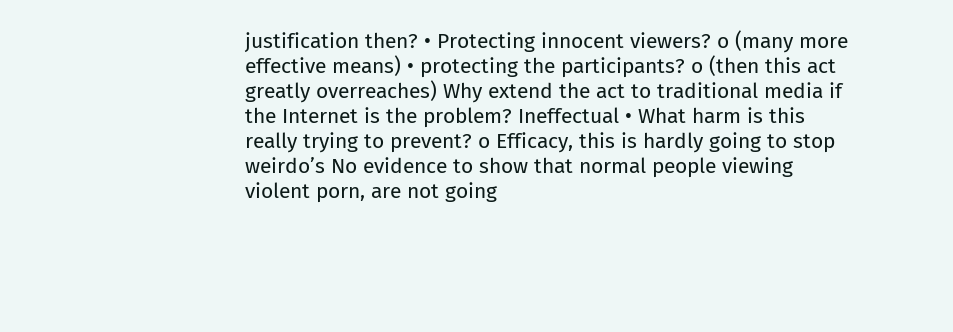justification then? • Protecting innocent viewers? o (many more effective means) • protecting the participants? o (then this act greatly overreaches) Why extend the act to traditional media if the Internet is the problem? Ineffectual • What harm is this really trying to prevent? o Efficacy, this is hardly going to stop weirdo’s No evidence to show that normal people viewing violent porn, are not going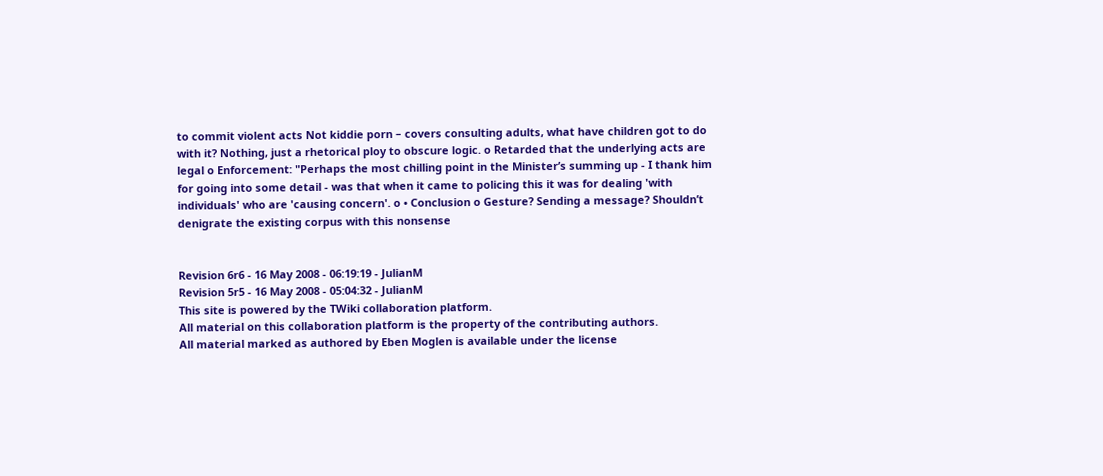to commit violent acts Not kiddie porn – covers consulting adults, what have children got to do with it? Nothing, just a rhetorical ploy to obscure logic. o Retarded that the underlying acts are legal o Enforcement: "Perhaps the most chilling point in the Minister’s summing up - I thank him for going into some detail - was that when it came to policing this it was for dealing 'with individuals' who are 'causing concern'. o • Conclusion o Gesture? Sending a message? Shouldn’t denigrate the existing corpus with this nonsense


Revision 6r6 - 16 May 2008 - 06:19:19 - JulianM
Revision 5r5 - 16 May 2008 - 05:04:32 - JulianM
This site is powered by the TWiki collaboration platform.
All material on this collaboration platform is the property of the contributing authors.
All material marked as authored by Eben Moglen is available under the license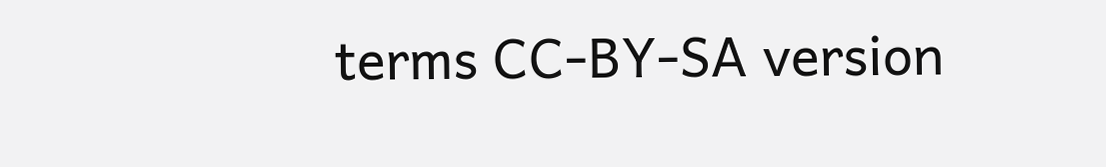terms CC-BY-SA version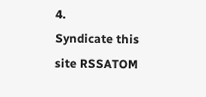4.
Syndicate this site RSSATOM